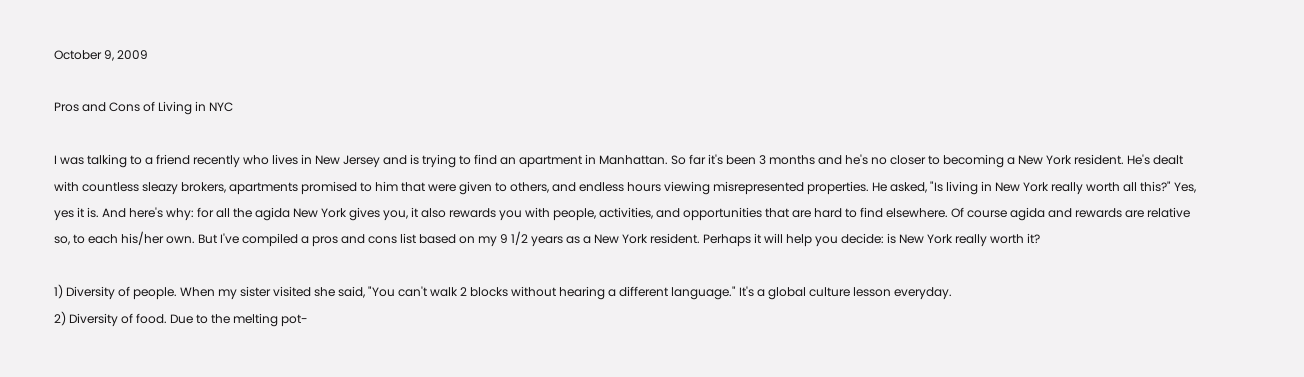October 9, 2009

Pros and Cons of Living in NYC

I was talking to a friend recently who lives in New Jersey and is trying to find an apartment in Manhattan. So far it's been 3 months and he's no closer to becoming a New York resident. He's dealt with countless sleazy brokers, apartments promised to him that were given to others, and endless hours viewing misrepresented properties. He asked, "Is living in New York really worth all this?" Yes, yes it is. And here's why: for all the agida New York gives you, it also rewards you with people, activities, and opportunities that are hard to find elsewhere. Of course agida and rewards are relative so, to each his/her own. But I've compiled a pros and cons list based on my 9 1/2 years as a New York resident. Perhaps it will help you decide: is New York really worth it?

1) Diversity of people. When my sister visited she said, "You can't walk 2 blocks without hearing a different language." It's a global culture lesson everyday.
2) Diversity of food. Due to the melting pot-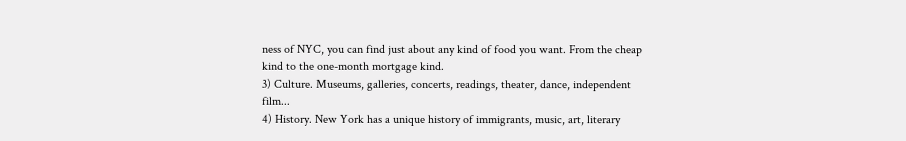ness of NYC, you can find just about any kind of food you want. From the cheap kind to the one-month mortgage kind.
3) Culture. Museums, galleries, concerts, readings, theater, dance, independent film...
4) History. New York has a unique history of immigrants, music, art, literary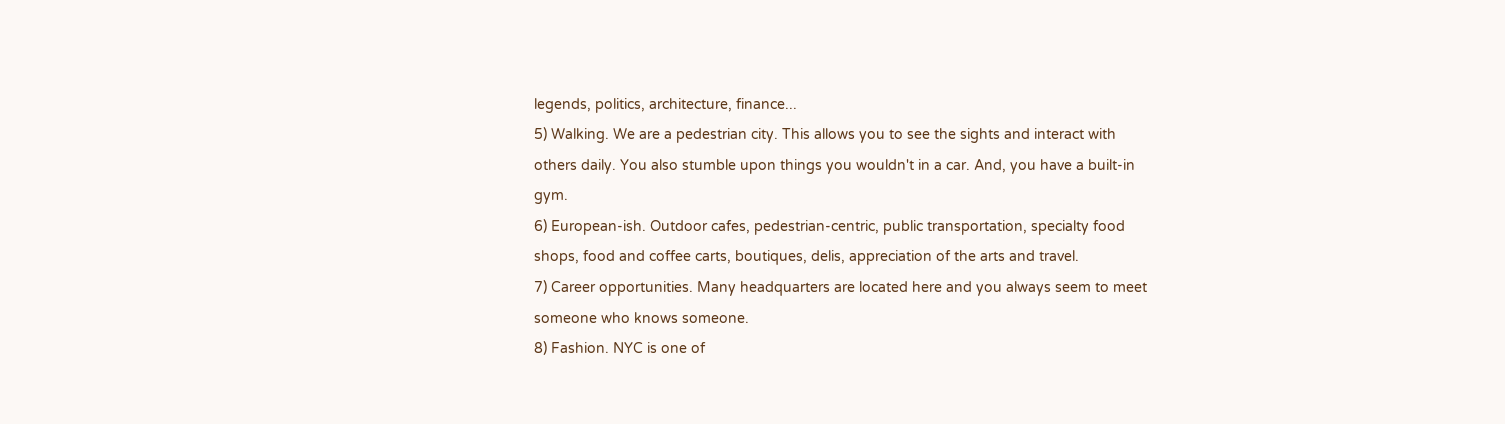legends, politics, architecture, finance...
5) Walking. We are a pedestrian city. This allows you to see the sights and interact with others daily. You also stumble upon things you wouldn't in a car. And, you have a built-in gym.
6) European-ish. Outdoor cafes, pedestrian-centric, public transportation, specialty food shops, food and coffee carts, boutiques, delis, appreciation of the arts and travel.
7) Career opportunities. Many headquarters are located here and you always seem to meet someone who knows someone.
8) Fashion. NYC is one of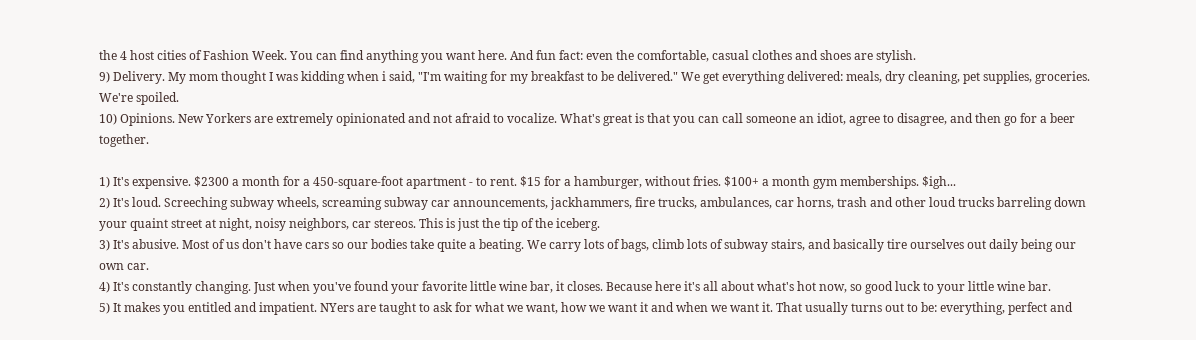the 4 host cities of Fashion Week. You can find anything you want here. And fun fact: even the comfortable, casual clothes and shoes are stylish.
9) Delivery. My mom thought I was kidding when i said, "I'm waiting for my breakfast to be delivered." We get everything delivered: meals, dry cleaning, pet supplies, groceries. We're spoiled.
10) Opinions. New Yorkers are extremely opinionated and not afraid to vocalize. What's great is that you can call someone an idiot, agree to disagree, and then go for a beer together.

1) It's expensive. $2300 a month for a 450-square-foot apartment - to rent. $15 for a hamburger, without fries. $100+ a month gym memberships. $igh...
2) It's loud. Screeching subway wheels, screaming subway car announcements, jackhammers, fire trucks, ambulances, car horns, trash and other loud trucks barreling down your quaint street at night, noisy neighbors, car stereos. This is just the tip of the iceberg.
3) It's abusive. Most of us don't have cars so our bodies take quite a beating. We carry lots of bags, climb lots of subway stairs, and basically tire ourselves out daily being our own car.
4) It's constantly changing. Just when you've found your favorite little wine bar, it closes. Because here it's all about what's hot now, so good luck to your little wine bar.
5) It makes you entitled and impatient. NYers are taught to ask for what we want, how we want it and when we want it. That usually turns out to be: everything, perfect and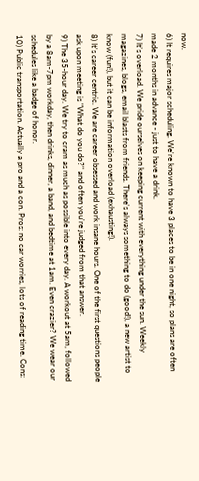now.
6) It requires major scheduling. We're known to have 3 places to be in one night, so plans are often made 2 months in advance - just to have a drink.
7) It's overload. We pride ourselves on keeping current with everything under the sun. Weekly magazines, blogs, email blasts from friends. There's always something to do (good!), a new artist to know (fun!), but it can be information overload (exhausting!).
8) It's career centric. We are career obsessed and work insane hours. One of the first questions people ask upon meeting is "What do you do?" and often you're judged from that answer.
9) The 35-hour day. We try to cram as much as possible into every day. A workout at 5am, followed by a 8am-7pm workday, then drinks, dinner, a band, and bedtime at 1am. Even crazier? We wear our schedules like a badge of honor.
10) Public transportation. Actually a pro and a con. Pros: no car worries, lots of reading time. Cons: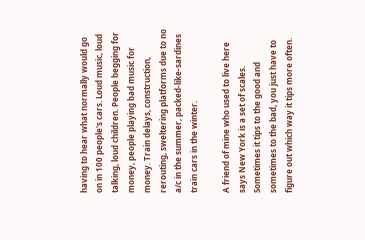having to hear what normally would go on in 100 people's cars. Loud music, loud talking, loud children. People begging for money, people playing bad music for money. Train delays, construction, rerouting, sweltering platforms due to no a/c in the summer, packed-like-sardines train cars in the winter.

A friend of mine who used to live here says New York is a set of scales. Sometimes it tips to the good and sometimes to the bad, you just have to figure out which way it tips more often.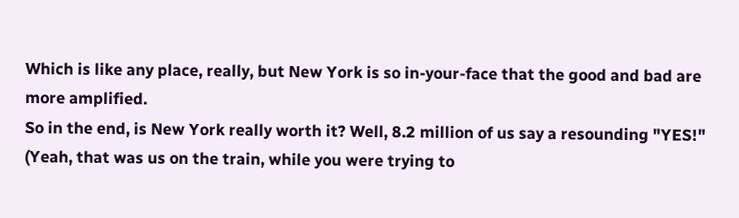Which is like any place, really, but New York is so in-your-face that the good and bad are more amplified.
So in the end, is New York really worth it? Well, 8.2 million of us say a resounding "YES!" (Yeah, that was us on the train, while you were trying to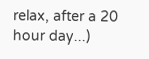relax, after a 20 hour day...)